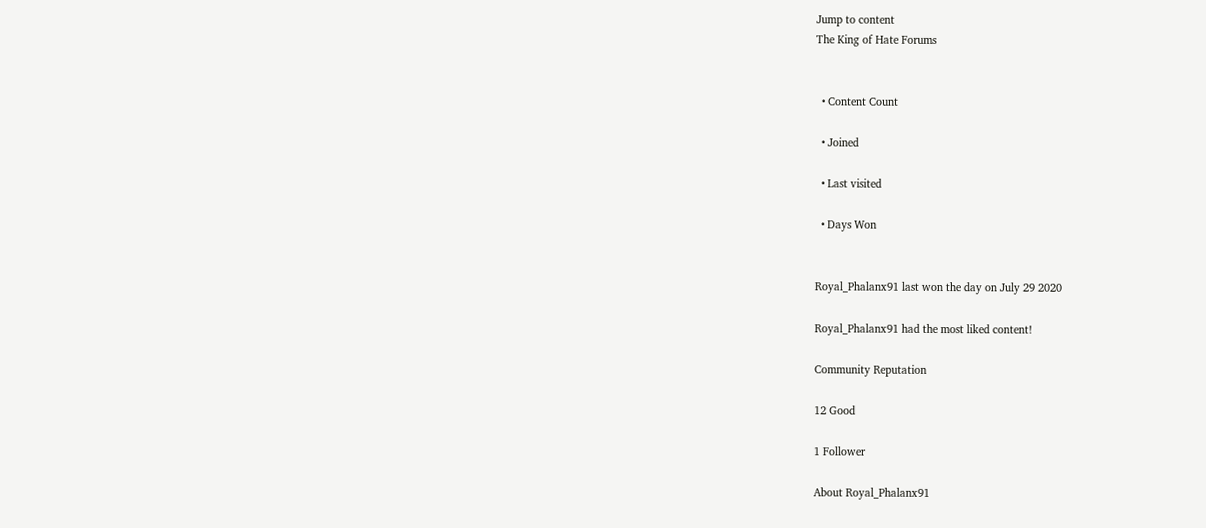Jump to content
The King of Hate Forums


  • Content Count

  • Joined

  • Last visited

  • Days Won


Royal_Phalanx91 last won the day on July 29 2020

Royal_Phalanx91 had the most liked content!

Community Reputation

12 Good

1 Follower

About Royal_Phalanx91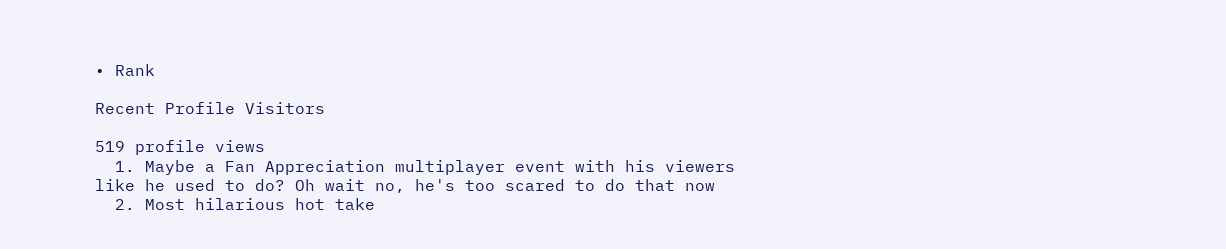• Rank

Recent Profile Visitors

519 profile views
  1. Maybe a Fan Appreciation multiplayer event with his viewers like he used to do? Oh wait no, he's too scared to do that now
  2. Most hilarious hot take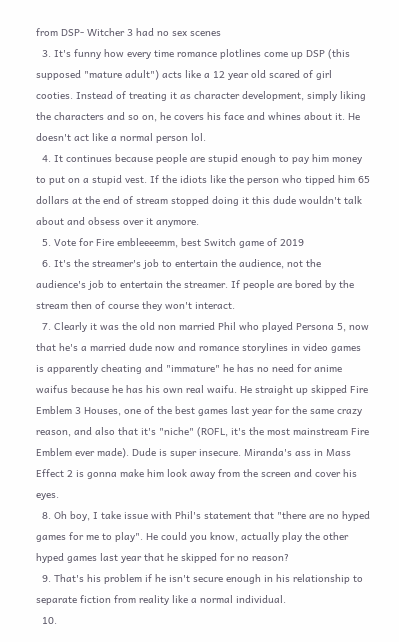from DSP- Witcher 3 had no sex scenes
  3. It's funny how every time romance plotlines come up DSP (this supposed "mature adult") acts like a 12 year old scared of girl cooties. Instead of treating it as character development, simply liking the characters and so on, he covers his face and whines about it. He doesn't act like a normal person lol.
  4. It continues because people are stupid enough to pay him money to put on a stupid vest. If the idiots like the person who tipped him 65 dollars at the end of stream stopped doing it this dude wouldn't talk about and obsess over it anymore.
  5. Vote for Fire embleeeemm, best Switch game of 2019
  6. It's the streamer's job to entertain the audience, not the audience's job to entertain the streamer. If people are bored by the stream then of course they won't interact.
  7. Clearly it was the old non married Phil who played Persona 5, now that he's a married dude now and romance storylines in video games is apparently cheating and "immature" he has no need for anime waifus because he has his own real waifu. He straight up skipped Fire Emblem 3 Houses, one of the best games last year for the same crazy reason, and also that it's "niche" (ROFL, it's the most mainstream Fire Emblem ever made). Dude is super insecure. Miranda's ass in Mass Effect 2 is gonna make him look away from the screen and cover his eyes.
  8. Oh boy, I take issue with Phil's statement that "there are no hyped games for me to play". He could you know, actually play the other hyped games last year that he skipped for no reason?
  9. That's his problem if he isn't secure enough in his relationship to separate fiction from reality like a normal individual.
  10.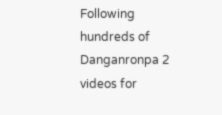Following hundreds of Danganronpa 2 videos for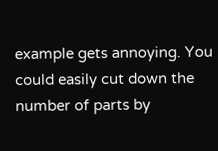example gets annoying. You could easily cut down the number of parts by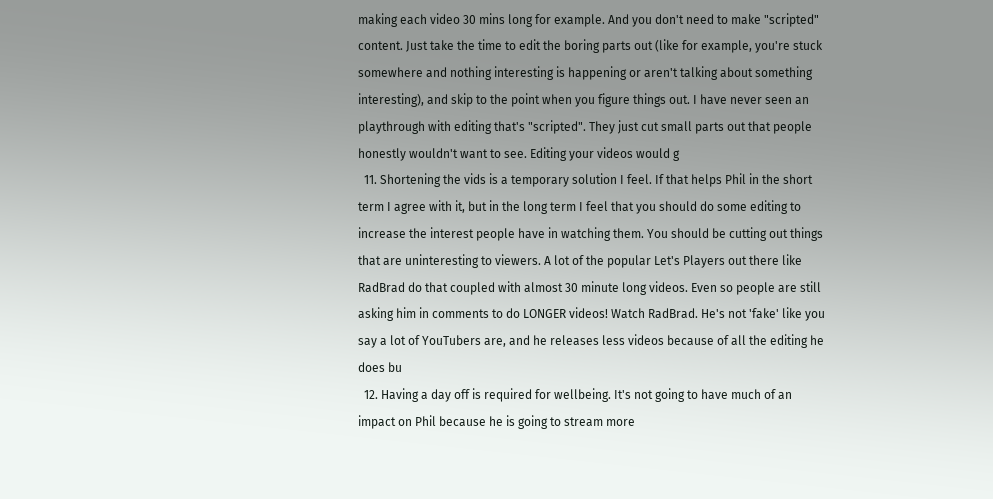making each video 30 mins long for example. And you don't need to make "scripted" content. Just take the time to edit the boring parts out (like for example, you're stuck somewhere and nothing interesting is happening or aren't talking about something interesting), and skip to the point when you figure things out. I have never seen an playthrough with editing that's "scripted". They just cut small parts out that people honestly wouldn't want to see. Editing your videos would g
  11. Shortening the vids is a temporary solution I feel. If that helps Phil in the short term I agree with it, but in the long term I feel that you should do some editing to increase the interest people have in watching them. You should be cutting out things that are uninteresting to viewers. A lot of the popular Let's Players out there like RadBrad do that coupled with almost 30 minute long videos. Even so people are still asking him in comments to do LONGER videos! Watch RadBrad. He's not 'fake' like you say a lot of YouTubers are, and he releases less videos because of all the editing he does bu
  12. Having a day off is required for wellbeing. It's not going to have much of an impact on Phil because he is going to stream more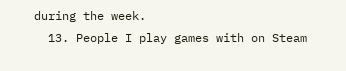during the week.
  13. People I play games with on Steam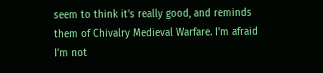seem to think it's really good, and reminds them of Chivalry Medieval Warfare. I'm afraid I'm not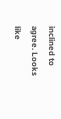inclined to agree. Looks like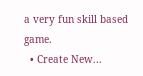a very fun skill based game.
  • Create New...